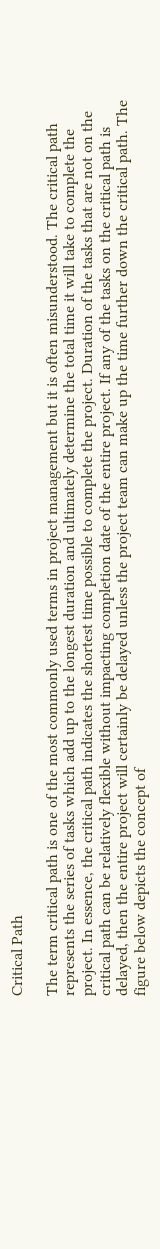Critical Path

The term critical path is one of the most commonly used terms in project management but it is often misunderstood. The critical path represents the series of tasks which add up to the longest duration and ultimately determine the total time it will take to complete the project. In essence, the critical path indicates the shortest time possible to complete the project. Duration of the tasks that are not on the critical path can be relatively flexible without impacting completion date of the entire project. If any of the tasks on the critical path is delayed, then the entire project will certainly be delayed unless the project team can make up the time further down the critical path. The figure below depicts the concept of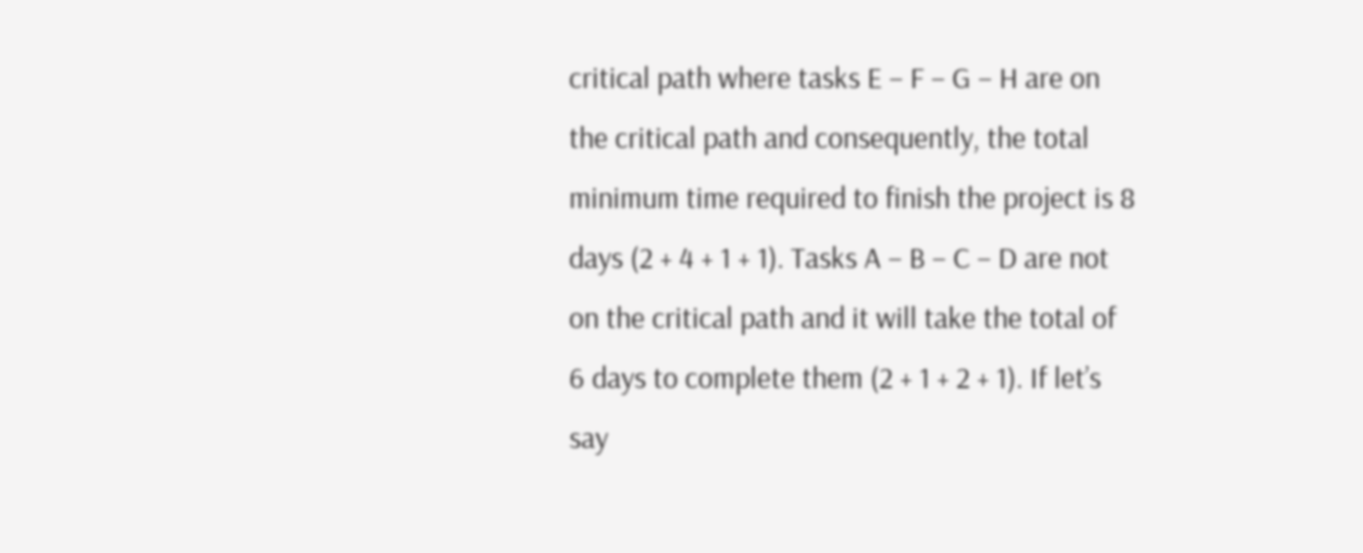critical path where tasks E – F – G – H are on the critical path and consequently, the total minimum time required to finish the project is 8 days (2 + 4 + 1 + 1). Tasks A – B – C – D are not on the critical path and it will take the total of 6 days to complete them (2 + 1 + 2 + 1). If let’s say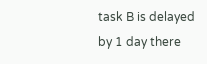task B is delayed by 1 day there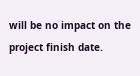will be no impact on the project finish date.